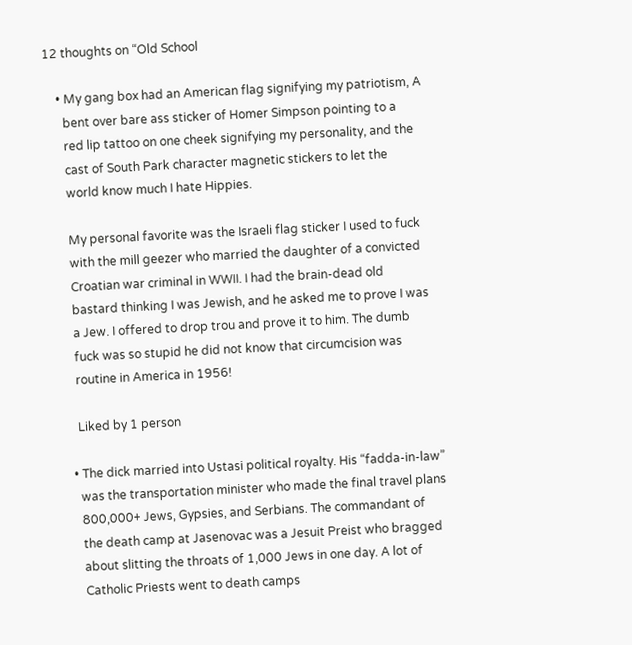12 thoughts on “Old School

    • My gang box had an American flag signifying my patriotism, A
      bent over bare ass sticker of Homer Simpson pointing to a
      red lip tattoo on one cheek signifying my personality, and the
      cast of South Park character magnetic stickers to let the
      world know much I hate Hippies.

      My personal favorite was the Israeli flag sticker I used to fuck
      with the mill geezer who married the daughter of a convicted
      Croatian war criminal in WWII. I had the brain-dead old
      bastard thinking I was Jewish, and he asked me to prove I was
      a Jew. I offered to drop trou and prove it to him. The dumb
      fuck was so stupid he did not know that circumcision was
      routine in America in 1956!

      Liked by 1 person

    • The dick married into Ustasi political royalty. His “fadda-in-law”
      was the transportation minister who made the final travel plans
      800,000+ Jews, Gypsies, and Serbians. The commandant of
      the death camp at Jasenovac was a Jesuit Preist who bragged
      about slitting the throats of 1,000 Jews in one day. A lot of
      Catholic Priests went to death camps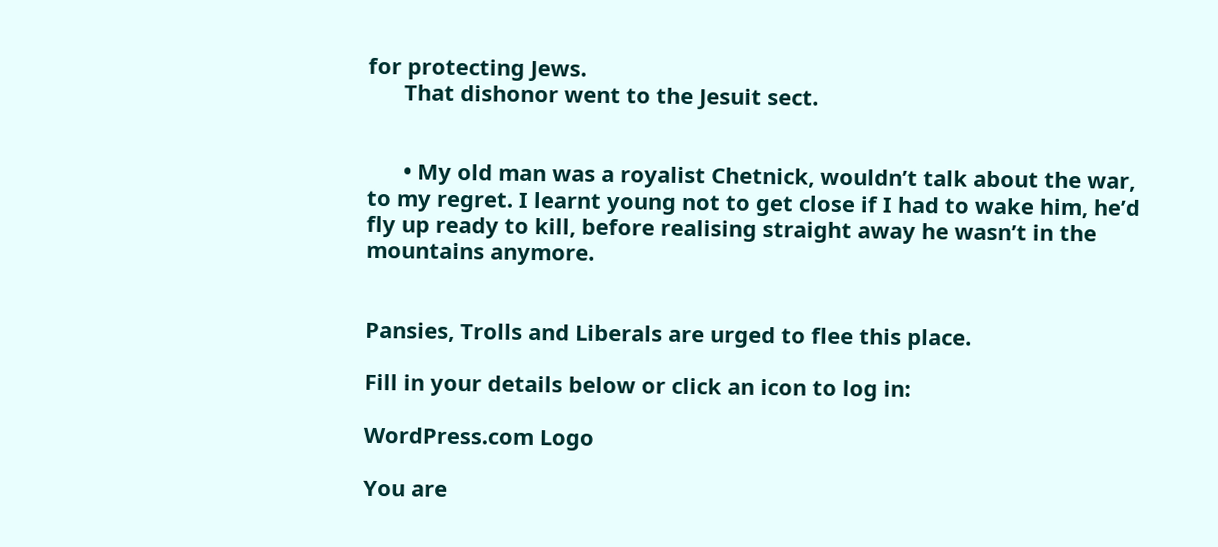for protecting Jews.
      That dishonor went to the Jesuit sect.


      • My old man was a royalist Chetnick, wouldn’t talk about the war, to my regret. I learnt young not to get close if I had to wake him, he’d fly up ready to kill, before realising straight away he wasn’t in the mountains anymore.


Pansies, Trolls and Liberals are urged to flee this place.

Fill in your details below or click an icon to log in:

WordPress.com Logo

You are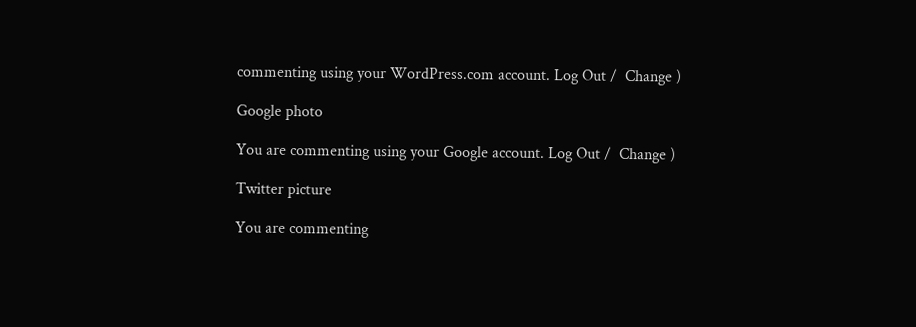commenting using your WordPress.com account. Log Out /  Change )

Google photo

You are commenting using your Google account. Log Out /  Change )

Twitter picture

You are commenting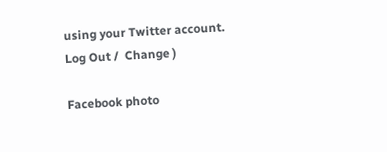using your Twitter account. Log Out /  Change )

Facebook photo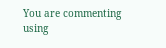You are commenting using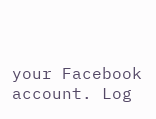your Facebook account. Log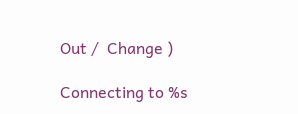Out /  Change )

Connecting to %s